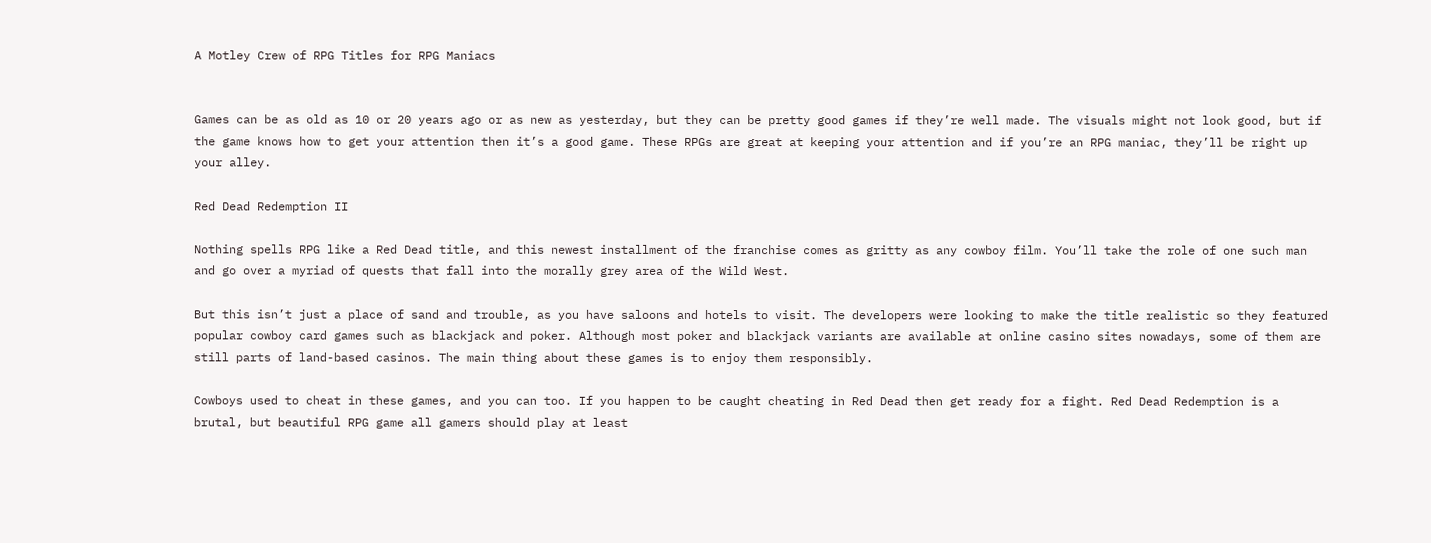A Motley Crew of RPG Titles for RPG Maniacs


Games can be as old as 10 or 20 years ago or as new as yesterday, but they can be pretty good games if they’re well made. The visuals might not look good, but if the game knows how to get your attention then it’s a good game. These RPGs are great at keeping your attention and if you’re an RPG maniac, they’ll be right up your alley.

Red Dead Redemption II

Nothing spells RPG like a Red Dead title, and this newest installment of the franchise comes as gritty as any cowboy film. You’ll take the role of one such man and go over a myriad of quests that fall into the morally grey area of the Wild West.

But this isn’t just a place of sand and trouble, as you have saloons and hotels to visit. The developers were looking to make the title realistic so they featured popular cowboy card games such as blackjack and poker. Although most poker and blackjack variants are available at online casino sites nowadays, some of them are still parts of land-based casinos. The main thing about these games is to enjoy them responsibly.

Cowboys used to cheat in these games, and you can too. If you happen to be caught cheating in Red Dead then get ready for a fight. Red Dead Redemption is a brutal, but beautiful RPG game all gamers should play at least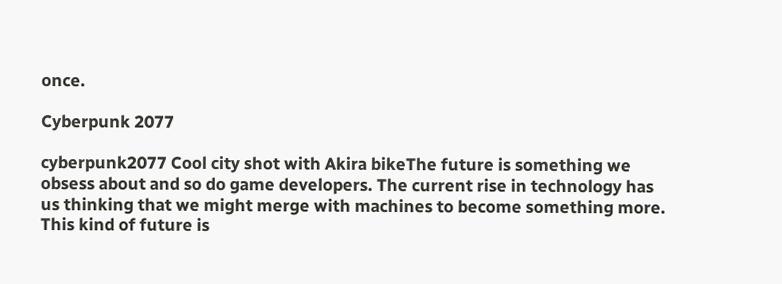once.

Cyberpunk 2077

cyberpunk2077 Cool city shot with Akira bikeThe future is something we obsess about and so do game developers. The current rise in technology has us thinking that we might merge with machines to become something more. This kind of future is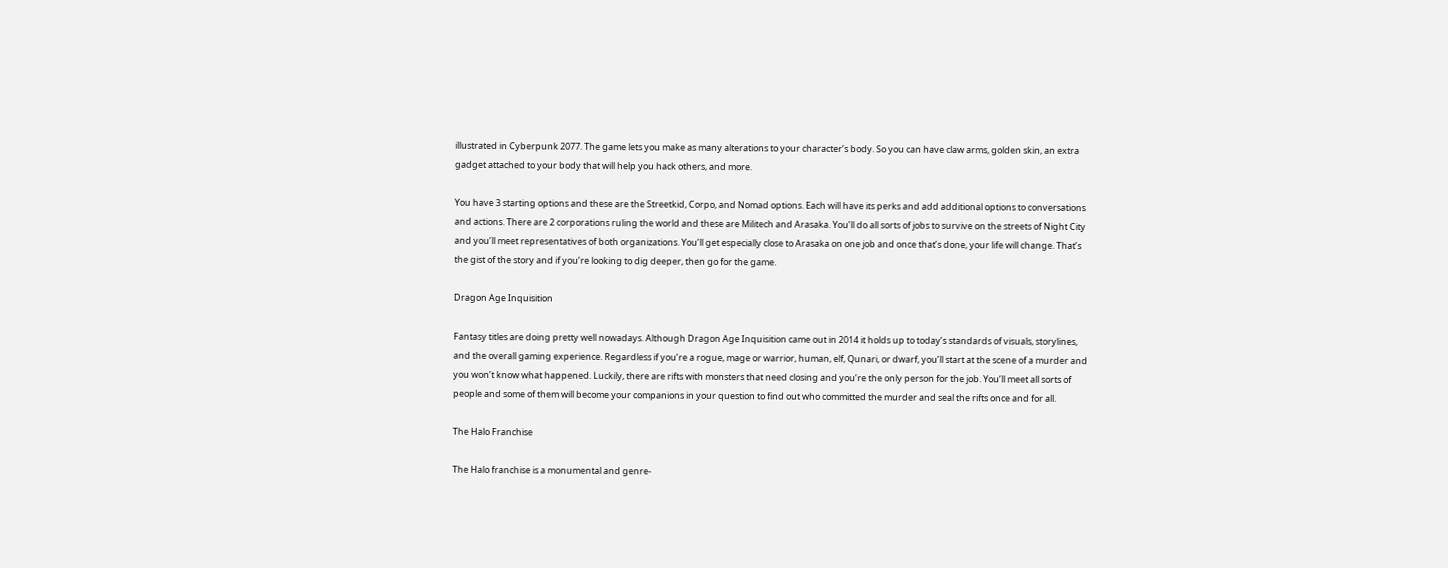illustrated in Cyberpunk 2077. The game lets you make as many alterations to your character’s body. So you can have claw arms, golden skin, an extra gadget attached to your body that will help you hack others, and more.

You have 3 starting options and these are the Streetkid, Corpo, and Nomad options. Each will have its perks and add additional options to conversations and actions. There are 2 corporations ruling the world and these are Militech and Arasaka. You’ll do all sorts of jobs to survive on the streets of Night City and you’ll meet representatives of both organizations. You’ll get especially close to Arasaka on one job and once that’s done, your life will change. That’s the gist of the story and if you’re looking to dig deeper, then go for the game.

Dragon Age Inquisition

Fantasy titles are doing pretty well nowadays. Although Dragon Age Inquisition came out in 2014 it holds up to today’s standards of visuals, storylines, and the overall gaming experience. Regardless if you’re a rogue, mage or warrior, human, elf, Qunari, or dwarf, you’ll start at the scene of a murder and you won’t know what happened. Luckily, there are rifts with monsters that need closing and you’re the only person for the job. You’ll meet all sorts of people and some of them will become your companions in your question to find out who committed the murder and seal the rifts once and for all.

The Halo Franchise

The Halo franchise is a monumental and genre-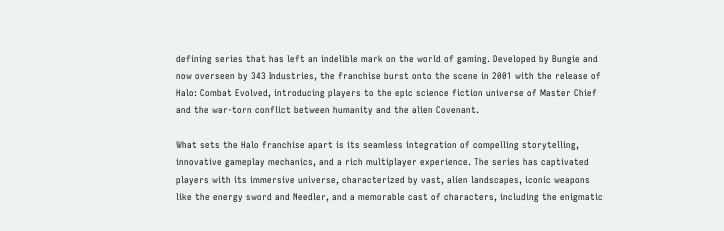defining series that has left an indelible mark on the world of gaming. Developed by Bungie and now overseen by 343 Industries, the franchise burst onto the scene in 2001 with the release of Halo: Combat Evolved, introducing players to the epic science fiction universe of Master Chief and the war-torn conflict between humanity and the alien Covenant.

What sets the Halo franchise apart is its seamless integration of compelling storytelling, innovative gameplay mechanics, and a rich multiplayer experience. The series has captivated players with its immersive universe, characterized by vast, alien landscapes, iconic weapons like the energy sword and Needler, and a memorable cast of characters, including the enigmatic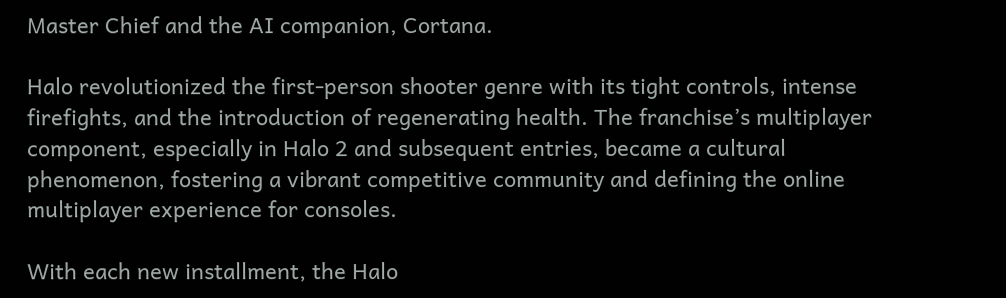Master Chief and the AI companion, Cortana.

Halo revolutionized the first-person shooter genre with its tight controls, intense firefights, and the introduction of regenerating health. The franchise’s multiplayer component, especially in Halo 2 and subsequent entries, became a cultural phenomenon, fostering a vibrant competitive community and defining the online multiplayer experience for consoles.

With each new installment, the Halo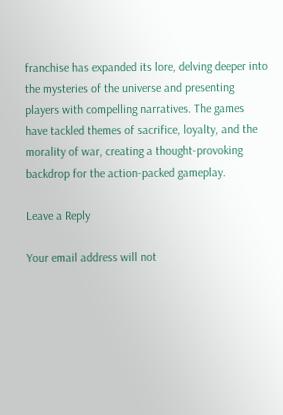franchise has expanded its lore, delving deeper into the mysteries of the universe and presenting players with compelling narratives. The games have tackled themes of sacrifice, loyalty, and the morality of war, creating a thought-provoking backdrop for the action-packed gameplay.

Leave a Reply

Your email address will not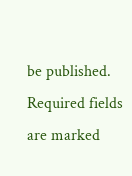be published. Required fields are marked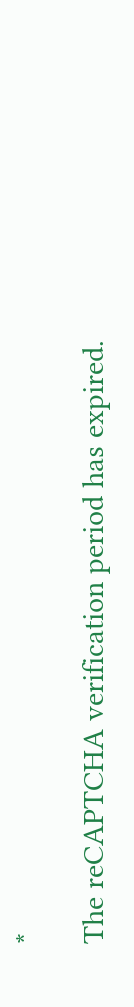*

The reCAPTCHA verification period has expired.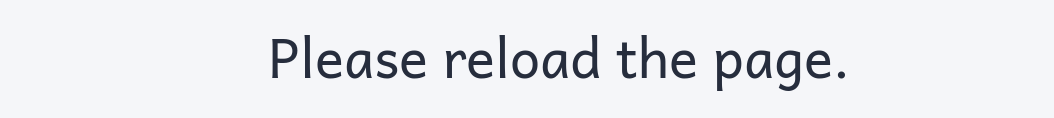Please reload the page.